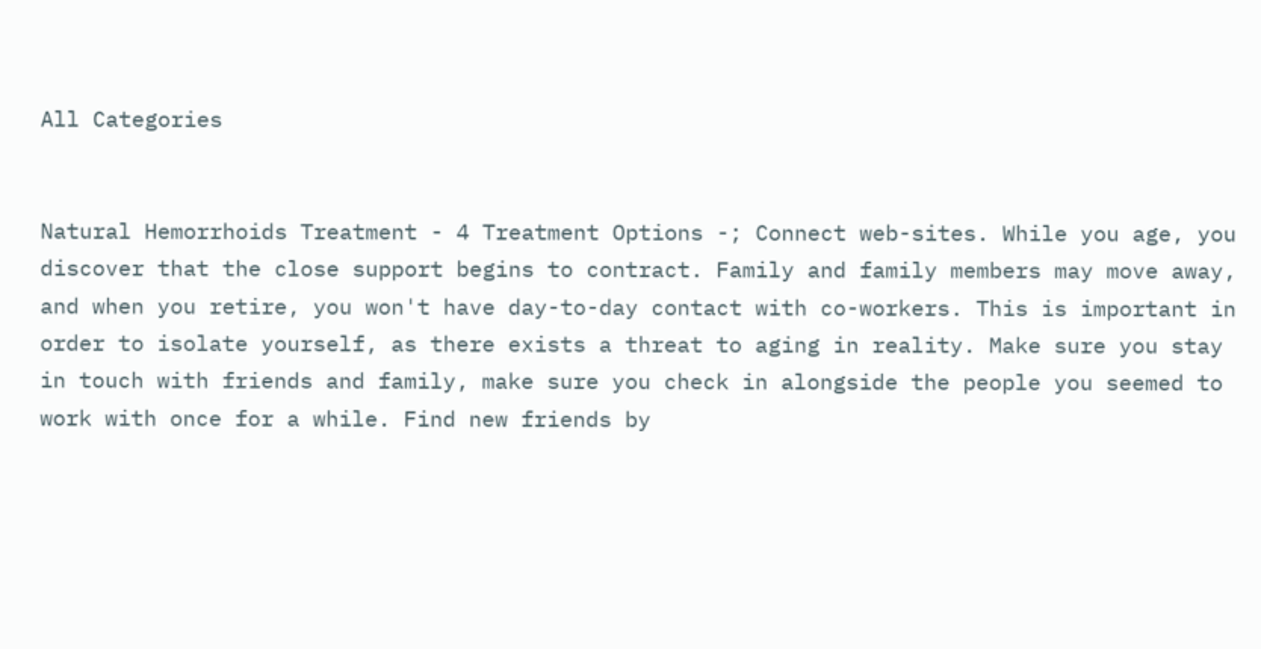All Categories


Natural Hemorrhoids Treatment - 4 Treatment Options -; Connect web-sites. While you age, you discover that the close support begins to contract. Family and family members may move away, and when you retire, you won't have day-to-day contact with co-workers. This is important in order to isolate yourself, as there exists a threat to aging in reality. Make sure you stay in touch with friends and family, make sure you check in alongside the people you seemed to work with once for a while. Find new friends by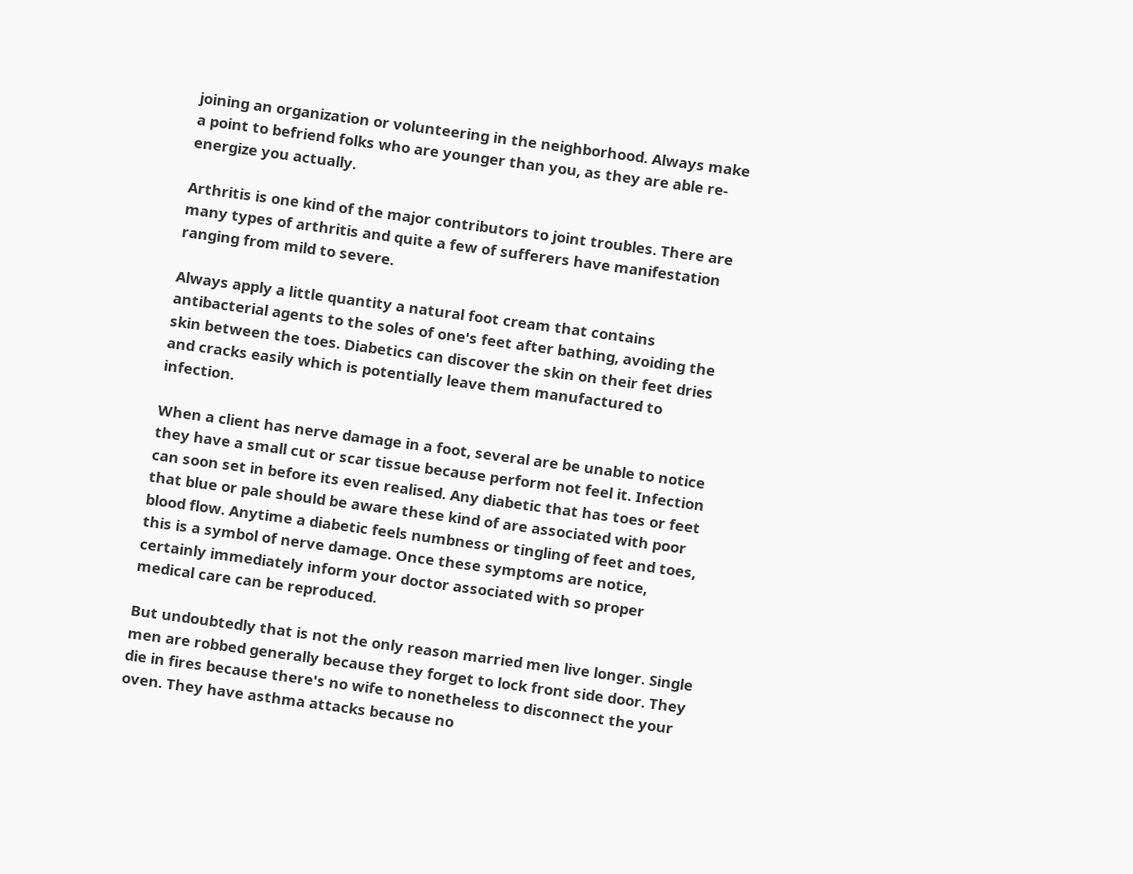joining an organization or volunteering in the neighborhood. Always make a point to befriend folks who are younger than you, as they are able re-energize you actually.

Arthritis is one kind of the major contributors to joint troubles. There are many types of arthritis and quite a few of sufferers have manifestation ranging from mild to severe.

Always apply a little quantity a natural foot cream that contains antibacterial agents to the soles of one's feet after bathing, avoiding the skin between the toes. Diabetics can discover the skin on their feet dries and cracks easily which is potentially leave them manufactured to infection.

When a client has nerve damage in a foot, several are be unable to notice they have a small cut or scar tissue because perform not feel it. Infection can soon set in before its even realised. Any diabetic that has toes or feet that blue or pale should be aware these kind of are associated with poor blood flow. Anytime a diabetic feels numbness or tingling of feet and toes, this is a symbol of nerve damage. Once these symptoms are notice, certainly immediately inform your doctor associated with so proper medical care can be reproduced.

But undoubtedly that is not the only reason married men live longer. Single men are robbed generally because they forget to lock front side door. They die in fires because there's no wife to nonetheless to disconnect the your oven. They have asthma attacks because no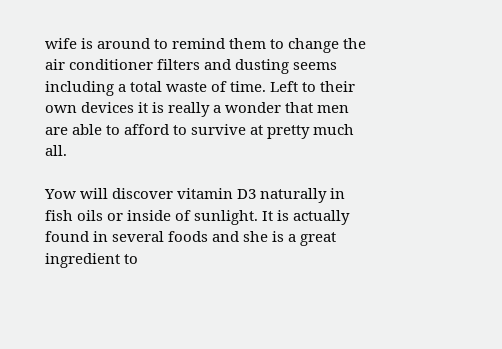wife is around to remind them to change the air conditioner filters and dusting seems including a total waste of time. Left to their own devices it is really a wonder that men are able to afford to survive at pretty much all.

Yow will discover vitamin D3 naturally in fish oils or inside of sunlight. It is actually found in several foods and she is a great ingredient to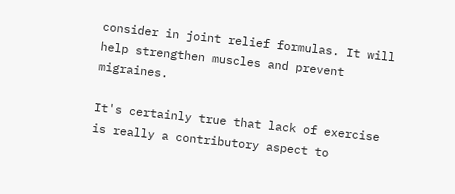consider in joint relief formulas. It will help strengthen muscles and prevent migraines.

It's certainly true that lack of exercise is really a contributory aspect to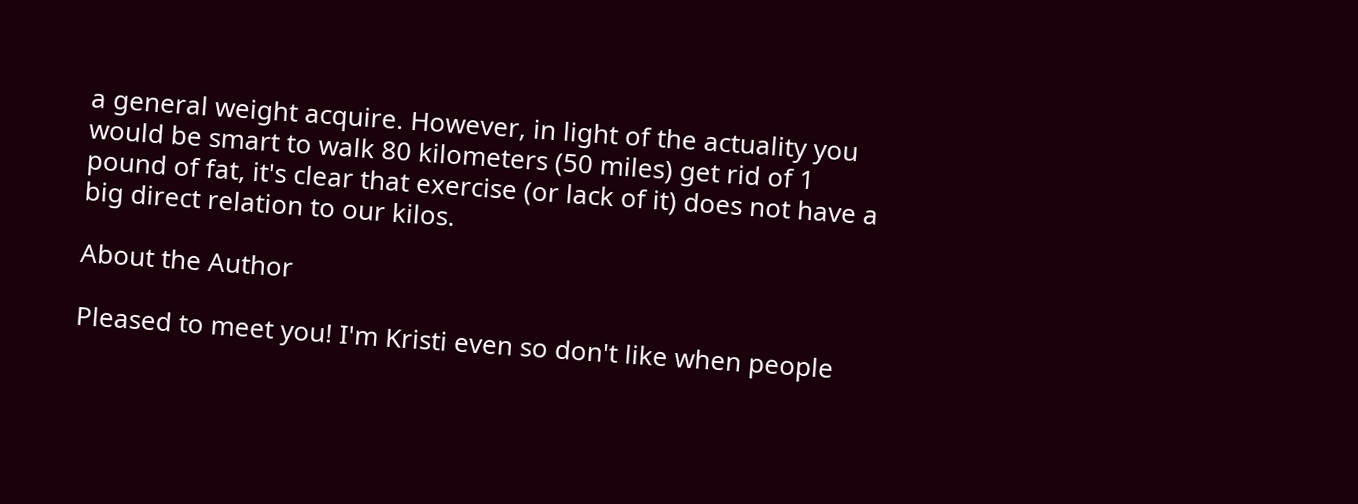a general weight acquire. However, in light of the actuality you would be smart to walk 80 kilometers (50 miles) get rid of 1 pound of fat, it's clear that exercise (or lack of it) does not have a big direct relation to our kilos.

About the Author

Pleased to meet you! I'm Kristi even so don't like when people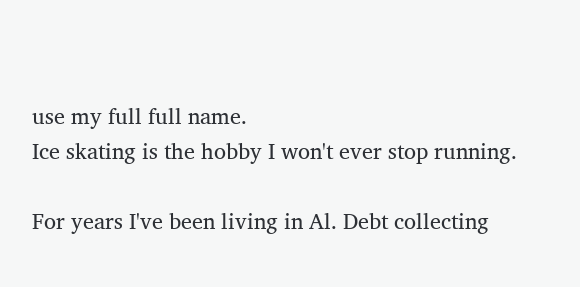use my full full name.
Ice skating is the hobby I won't ever stop running.

For years I've been living in Al. Debt collecting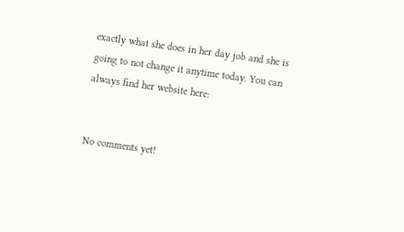exactly what she does in her day job and she is going to not change it anytime today. You can always find her website here:


No comments yet!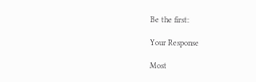Be the first:

Your Response

Most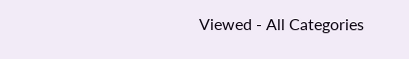Viewed - All Categories